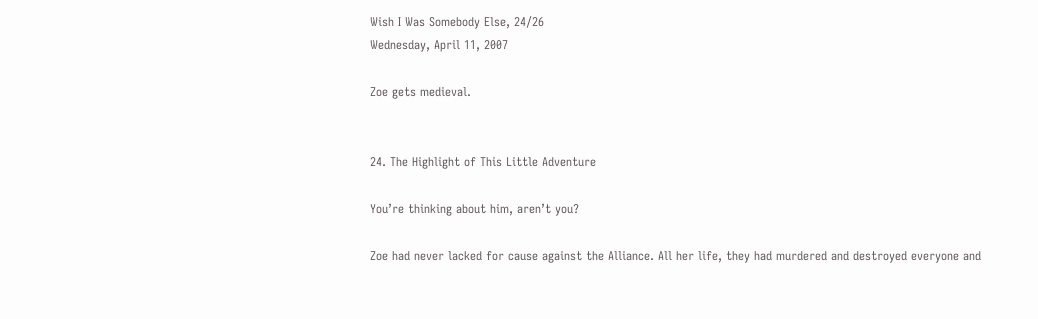Wish I Was Somebody Else, 24/26
Wednesday, April 11, 2007

Zoe gets medieval.


24. The Highlight of This Little Adventure

You’re thinking about him, aren’t you?

Zoe had never lacked for cause against the Alliance. All her life, they had murdered and destroyed everyone and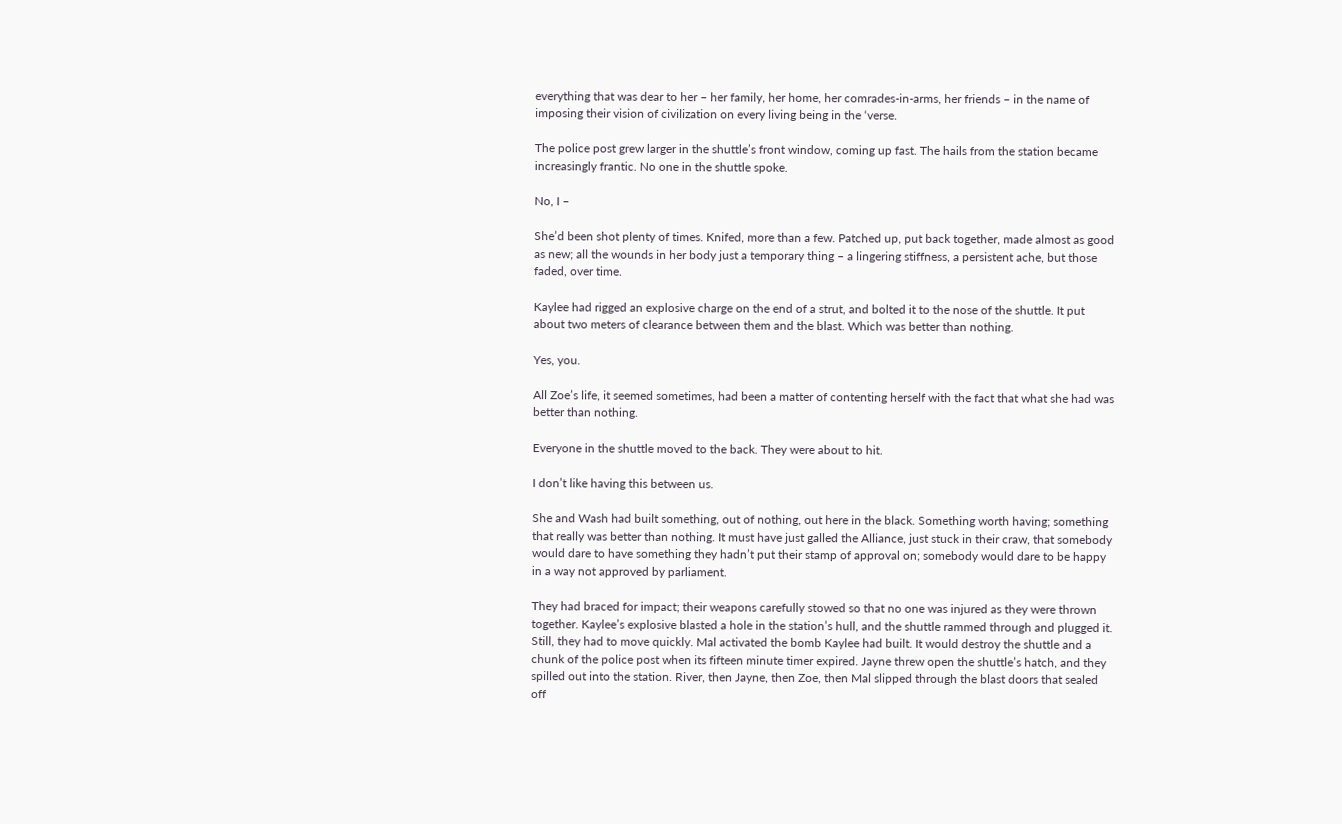everything that was dear to her – her family, her home, her comrades-in-arms, her friends – in the name of imposing their vision of civilization on every living being in the ‘verse.

The police post grew larger in the shuttle’s front window, coming up fast. The hails from the station became increasingly frantic. No one in the shuttle spoke.

No, I –

She’d been shot plenty of times. Knifed, more than a few. Patched up, put back together, made almost as good as new; all the wounds in her body just a temporary thing – a lingering stiffness, a persistent ache, but those faded, over time.

Kaylee had rigged an explosive charge on the end of a strut, and bolted it to the nose of the shuttle. It put about two meters of clearance between them and the blast. Which was better than nothing.

Yes, you.

All Zoe’s life, it seemed sometimes, had been a matter of contenting herself with the fact that what she had was better than nothing.

Everyone in the shuttle moved to the back. They were about to hit.

I don’t like having this between us.

She and Wash had built something, out of nothing, out here in the black. Something worth having; something that really was better than nothing. It must have just galled the Alliance, just stuck in their craw, that somebody would dare to have something they hadn’t put their stamp of approval on; somebody would dare to be happy in a way not approved by parliament.

They had braced for impact; their weapons carefully stowed so that no one was injured as they were thrown together. Kaylee’s explosive blasted a hole in the station’s hull, and the shuttle rammed through and plugged it. Still, they had to move quickly. Mal activated the bomb Kaylee had built. It would destroy the shuttle and a chunk of the police post when its fifteen minute timer expired. Jayne threw open the shuttle’s hatch, and they spilled out into the station. River, then Jayne, then Zoe, then Mal slipped through the blast doors that sealed off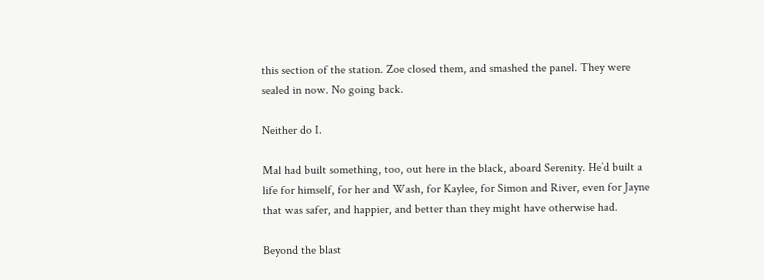this section of the station. Zoe closed them, and smashed the panel. They were sealed in now. No going back.

Neither do I.

Mal had built something, too, out here in the black, aboard Serenity. He’d built a life for himself, for her and Wash, for Kaylee, for Simon and River, even for Jayne that was safer, and happier, and better than they might have otherwise had.

Beyond the blast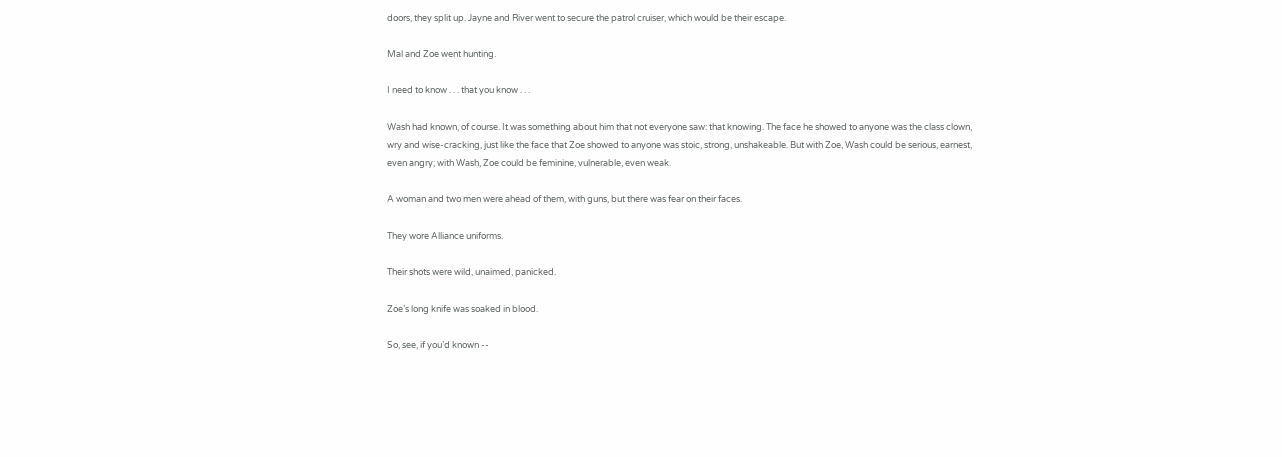doors, they split up. Jayne and River went to secure the patrol cruiser, which would be their escape.

Mal and Zoe went hunting.

I need to know . . . that you know . . .

Wash had known, of course. It was something about him that not everyone saw: that knowing. The face he showed to anyone was the class clown, wry and wise-cracking, just like the face that Zoe showed to anyone was stoic, strong, unshakeable. But with Zoe, Wash could be serious, earnest, even angry; with Wash, Zoe could be feminine, vulnerable, even weak.

A woman and two men were ahead of them, with guns, but there was fear on their faces.

They wore Alliance uniforms.

Their shots were wild, unaimed, panicked.

Zoe’s long knife was soaked in blood.

So, see, if you’d known --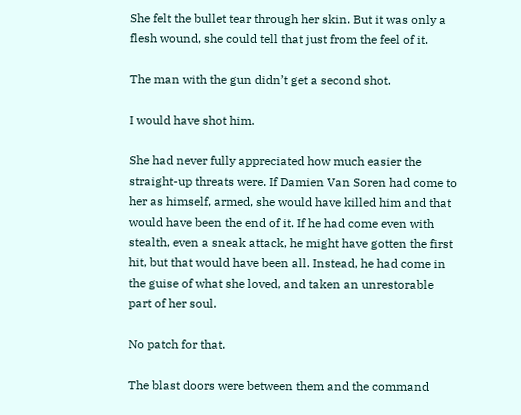She felt the bullet tear through her skin. But it was only a flesh wound, she could tell that just from the feel of it.

The man with the gun didn’t get a second shot.

I would have shot him.

She had never fully appreciated how much easier the straight-up threats were. If Damien Van Soren had come to her as himself, armed, she would have killed him and that would have been the end of it. If he had come even with stealth, even a sneak attack, he might have gotten the first hit, but that would have been all. Instead, he had come in the guise of what she loved, and taken an unrestorable part of her soul.

No patch for that.

The blast doors were between them and the command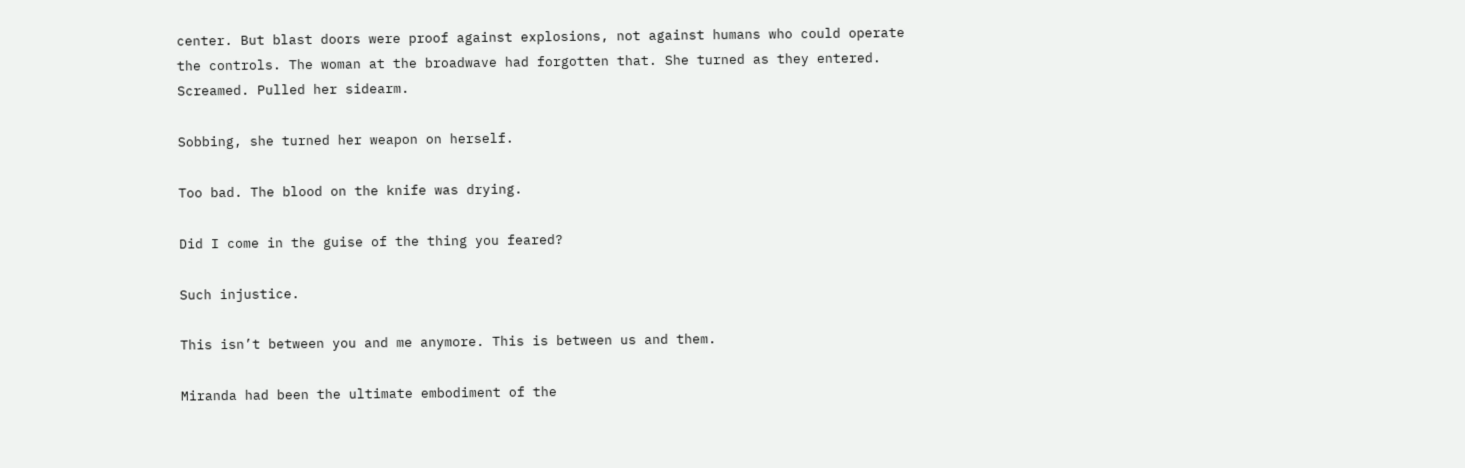center. But blast doors were proof against explosions, not against humans who could operate the controls. The woman at the broadwave had forgotten that. She turned as they entered. Screamed. Pulled her sidearm.

Sobbing, she turned her weapon on herself.

Too bad. The blood on the knife was drying.

Did I come in the guise of the thing you feared?

Such injustice.

This isn’t between you and me anymore. This is between us and them.

Miranda had been the ultimate embodiment of the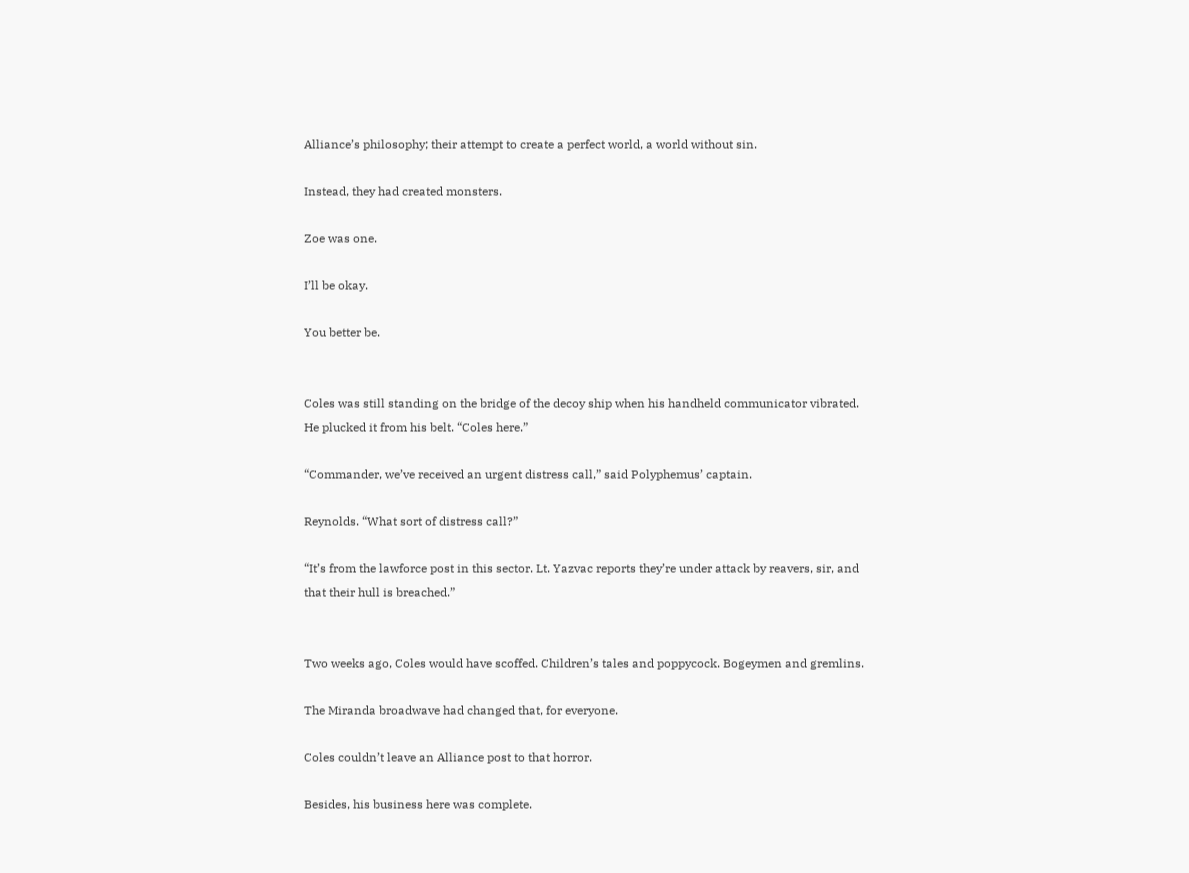Alliance’s philosophy; their attempt to create a perfect world, a world without sin.

Instead, they had created monsters.

Zoe was one.

I’ll be okay.

You better be.


Coles was still standing on the bridge of the decoy ship when his handheld communicator vibrated. He plucked it from his belt. “Coles here.”

“Commander, we’ve received an urgent distress call,” said Polyphemus’ captain.

Reynolds. “What sort of distress call?”

“It’s from the lawforce post in this sector. Lt. Yazvac reports they’re under attack by reavers, sir, and that their hull is breached.”


Two weeks ago, Coles would have scoffed. Children’s tales and poppycock. Bogeymen and gremlins.

The Miranda broadwave had changed that, for everyone.

Coles couldn’t leave an Alliance post to that horror.

Besides, his business here was complete.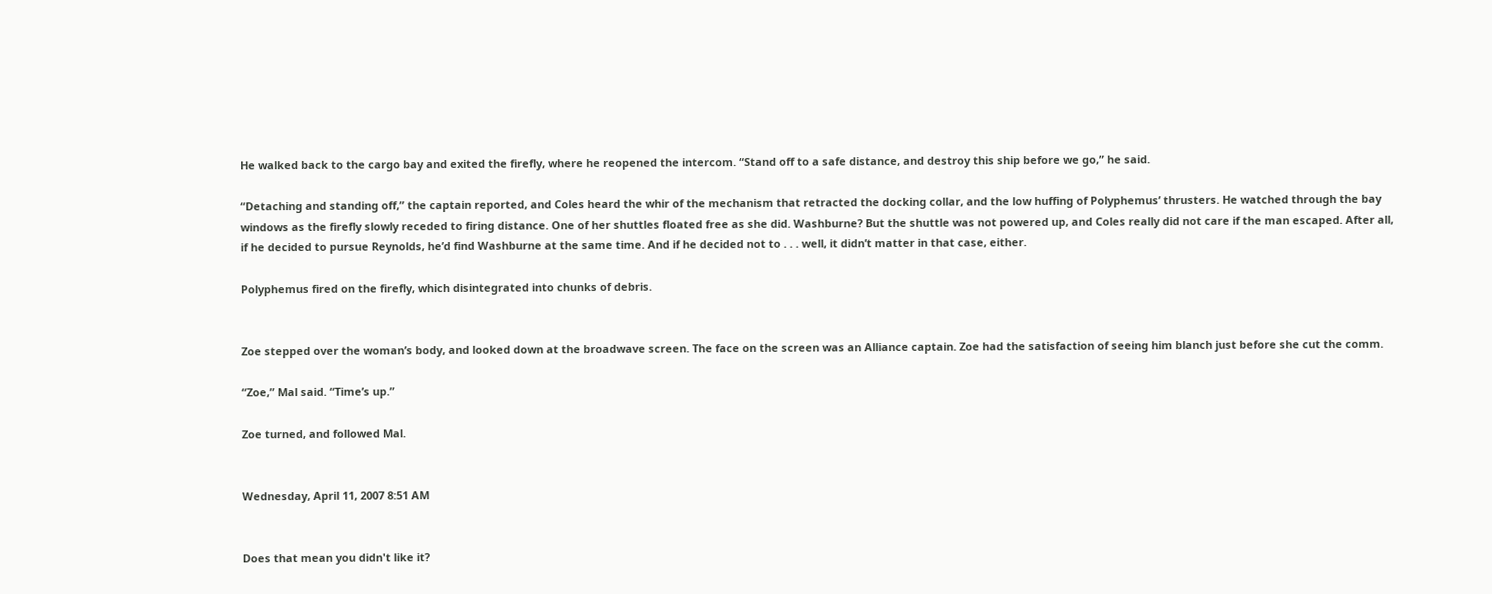He walked back to the cargo bay and exited the firefly, where he reopened the intercom. “Stand off to a safe distance, and destroy this ship before we go,” he said.

“Detaching and standing off,” the captain reported, and Coles heard the whir of the mechanism that retracted the docking collar, and the low huffing of Polyphemus’ thrusters. He watched through the bay windows as the firefly slowly receded to firing distance. One of her shuttles floated free as she did. Washburne? But the shuttle was not powered up, and Coles really did not care if the man escaped. After all, if he decided to pursue Reynolds, he’d find Washburne at the same time. And if he decided not to . . . well, it didn’t matter in that case, either.

Polyphemus fired on the firefly, which disintegrated into chunks of debris.


Zoe stepped over the woman’s body, and looked down at the broadwave screen. The face on the screen was an Alliance captain. Zoe had the satisfaction of seeing him blanch just before she cut the comm.

“Zoe,” Mal said. “Time’s up.”

Zoe turned, and followed Mal.


Wednesday, April 11, 2007 8:51 AM


Does that mean you didn't like it?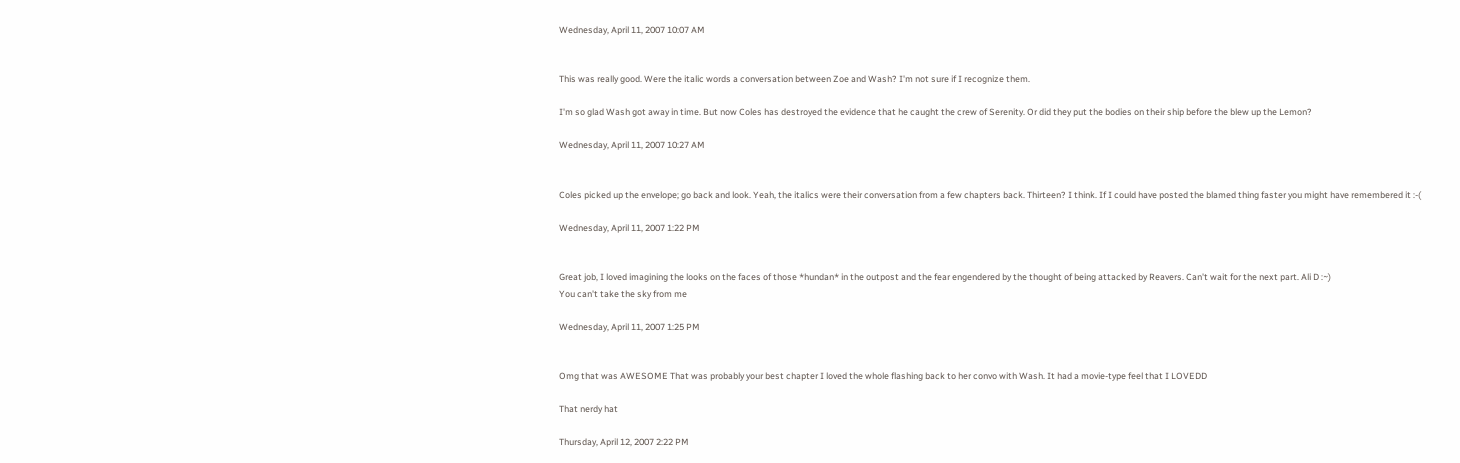Wednesday, April 11, 2007 10:07 AM


This was really good. Were the italic words a conversation between Zoe and Wash? I'm not sure if I recognize them.

I'm so glad Wash got away in time. But now Coles has destroyed the evidence that he caught the crew of Serenity. Or did they put the bodies on their ship before the blew up the Lemon?

Wednesday, April 11, 2007 10:27 AM


Coles picked up the envelope; go back and look. Yeah, the italics were their conversation from a few chapters back. Thirteen? I think. If I could have posted the blamed thing faster you might have remembered it :-(

Wednesday, April 11, 2007 1:22 PM


Great job, I loved imagining the looks on the faces of those *hundan* in the outpost and the fear engendered by the thought of being attacked by Reavers. Can't wait for the next part. Ali D :~)
You can't take the sky from me

Wednesday, April 11, 2007 1:25 PM


Omg that was AWESOME That was probably your best chapter I loved the whole flashing back to her convo with Wash. It had a movie-type feel that I LOVEDD

That nerdy hat

Thursday, April 12, 2007 2:22 PM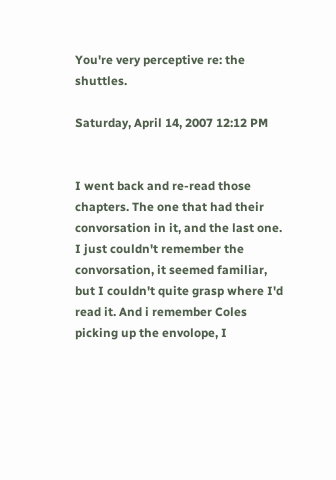You're very perceptive re: the shuttles.

Saturday, April 14, 2007 12:12 PM


I went back and re-read those chapters. The one that had their convorsation in it, and the last one. I just couldn't remember the convorsation, it seemed familiar, but I couldn't quite grasp where I'd read it. And i remember Coles picking up the envolope, I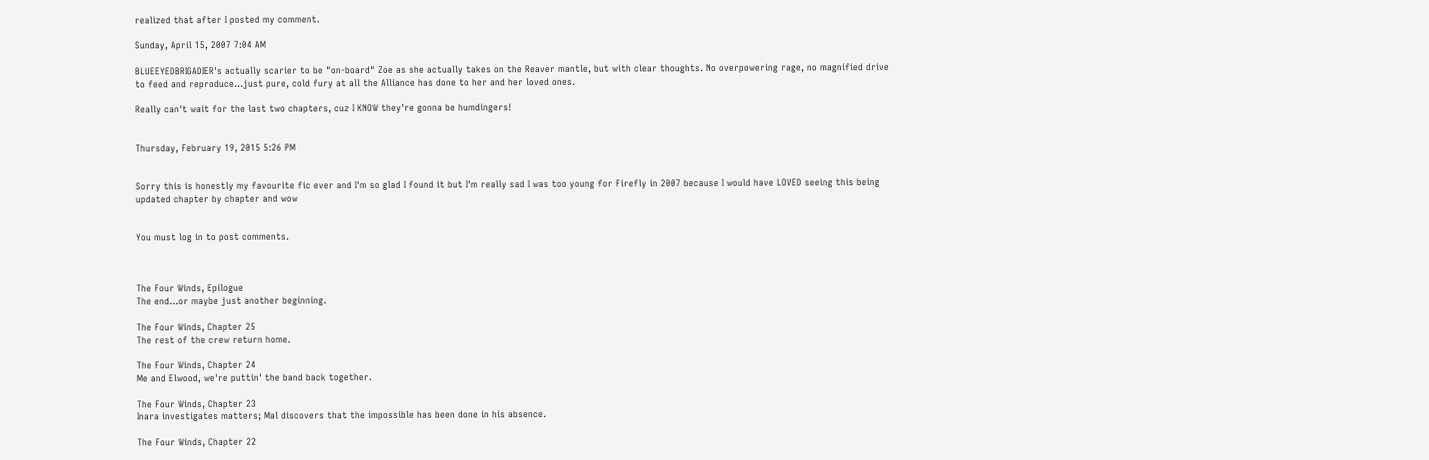realized that after I posted my comment.

Sunday, April 15, 2007 7:04 AM

BLUEEYEDBRIGADIER's actually scarier to be "on-board" Zoe as she actually takes on the Reaver mantle, but with clear thoughts. No overpowering rage, no magnified drive to feed and reproduce...just pure, cold fury at all the Alliance has done to her and her loved ones.

Really can't wait for the last two chapters, cuz I KNOW they're gonna be humdingers!


Thursday, February 19, 2015 5:26 PM


Sorry this is honestly my favourite fic ever and I'm so glad I found it but I'm really sad I was too young for Firefly in 2007 because I would have LOVED seeing this being updated chapter by chapter and wow


You must log in to post comments.



The Four Winds, Epilogue
The end...or maybe just another beginning.

The Four Winds, Chapter 25
The rest of the crew return home.

The Four Winds, Chapter 24
Me and Elwood, we're puttin' the band back together.

The Four Winds, Chapter 23
Inara investigates matters; Mal discovers that the impossible has been done in his absence.

The Four Winds, Chapter 22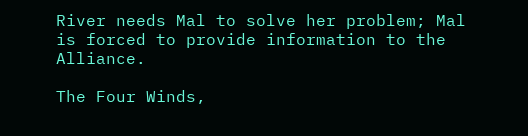River needs Mal to solve her problem; Mal is forced to provide information to the Alliance.

The Four Winds,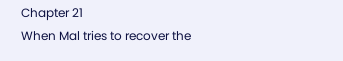Chapter 21
When Mal tries to recover the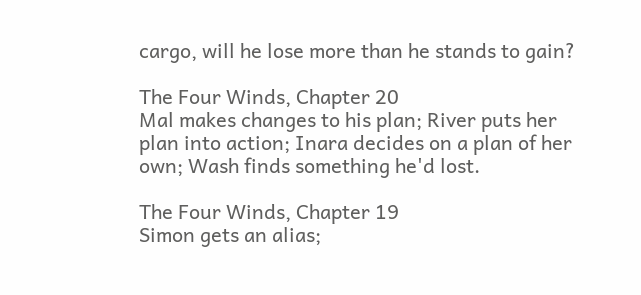cargo, will he lose more than he stands to gain?

The Four Winds, Chapter 20
Mal makes changes to his plan; River puts her plan into action; Inara decides on a plan of her own; Wash finds something he'd lost.

The Four Winds, Chapter 19
Simon gets an alias;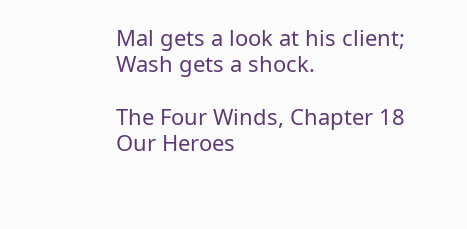Mal gets a look at his client; Wash gets a shock.

The Four Winds, Chapter 18
Our Heroes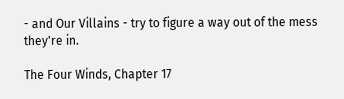- and Our Villains - try to figure a way out of the mess they're in.

The Four Winds, Chapter 17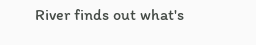River finds out what's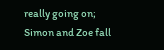really going on; Simon and Zoe fall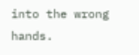into the wrong hands.